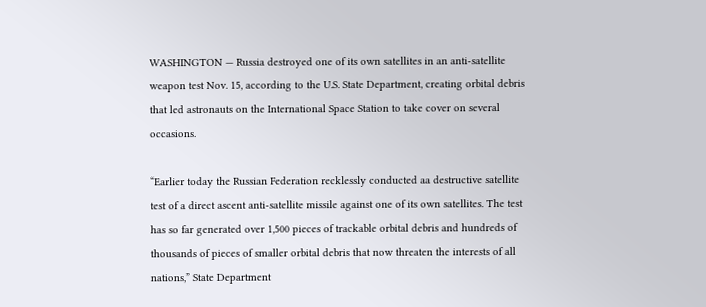WASHINGTON — Russia destroyed one of its own satellites in an anti-satellite weapon test Nov. 15, according to the U.S. State Department, creating orbital debris that led astronauts on the International Space Station to take cover on several occasions.

“Earlier today the Russian Federation recklessly conducted aa destructive satellite test of a direct ascent anti-satellite missile against one of its own satellites. The test has so far generated over 1,500 pieces of trackable orbital debris and hundreds of thousands of pieces of smaller orbital debris that now threaten the interests of all nations,” State Department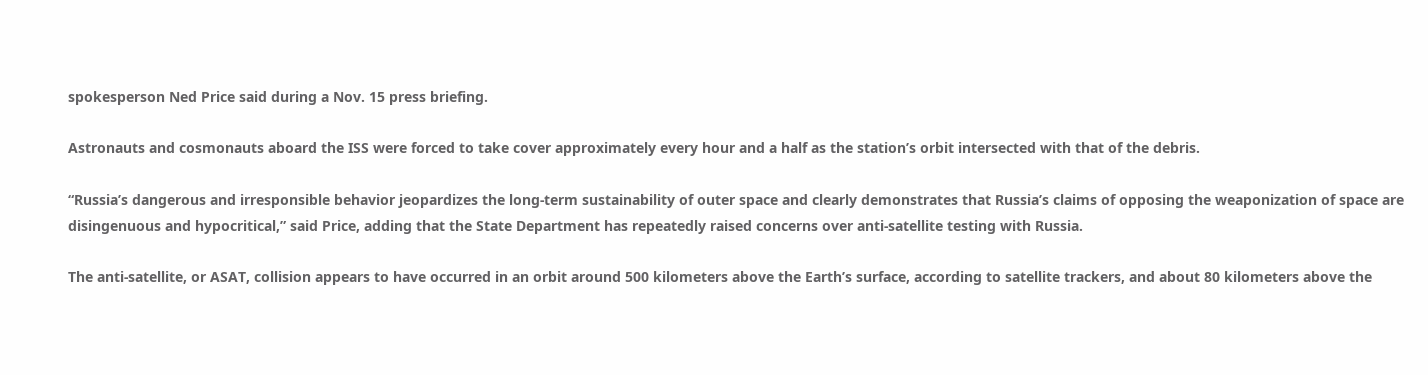spokesperson Ned Price said during a Nov. 15 press briefing.

Astronauts and cosmonauts aboard the ISS were forced to take cover approximately every hour and a half as the station’s orbit intersected with that of the debris.

“Russia’s dangerous and irresponsible behavior jeopardizes the long-term sustainability of outer space and clearly demonstrates that Russia’s claims of opposing the weaponization of space are disingenuous and hypocritical,” said Price, adding that the State Department has repeatedly raised concerns over anti-satellite testing with Russia.

The anti-satellite, or ASAT, collision appears to have occurred in an orbit around 500 kilometers above the Earth’s surface, according to satellite trackers, and about 80 kilometers above the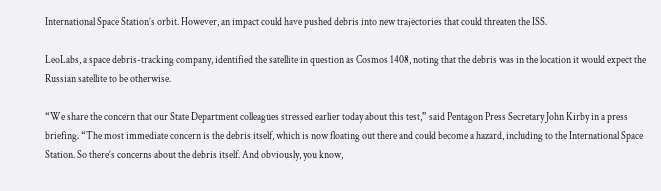International Space Station’s orbit. However, an impact could have pushed debris into new trajectories that could threaten the ISS.

LeoLabs, a space debris-tracking company, identified the satellite in question as Cosmos 1408, noting that the debris was in the location it would expect the Russian satellite to be otherwise.

“We share the concern that our State Department colleagues stressed earlier today about this test,” said Pentagon Press Secretary John Kirby in a press briefing. “The most immediate concern is the debris itself, which is now floating out there and could become a hazard, including to the International Space Station. So there’s concerns about the debris itself. And obviously, you know,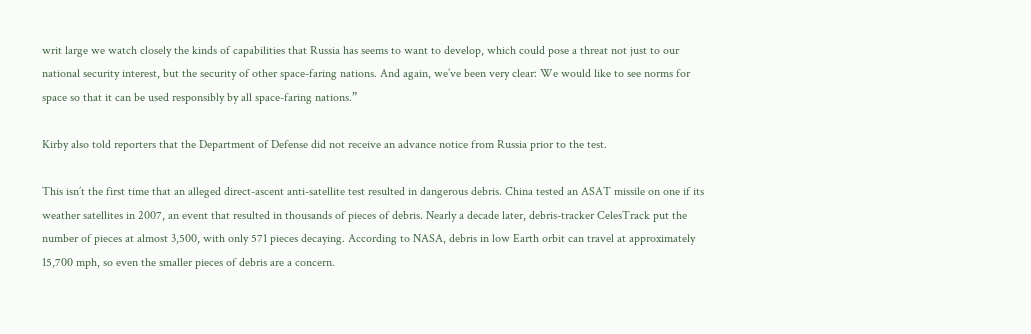writ large we watch closely the kinds of capabilities that Russia has seems to want to develop, which could pose a threat not just to our national security interest, but the security of other space-faring nations. And again, we’ve been very clear: We would like to see norms for space so that it can be used responsibly by all space-faring nations.”

Kirby also told reporters that the Department of Defense did not receive an advance notice from Russia prior to the test.

This isn’t the first time that an alleged direct-ascent anti-satellite test resulted in dangerous debris. China tested an ASAT missile on one if its weather satellites in 2007, an event that resulted in thousands of pieces of debris. Nearly a decade later, debris-tracker CelesTrack put the number of pieces at almost 3,500, with only 571 pieces decaying. According to NASA, debris in low Earth orbit can travel at approximately 15,700 mph, so even the smaller pieces of debris are a concern.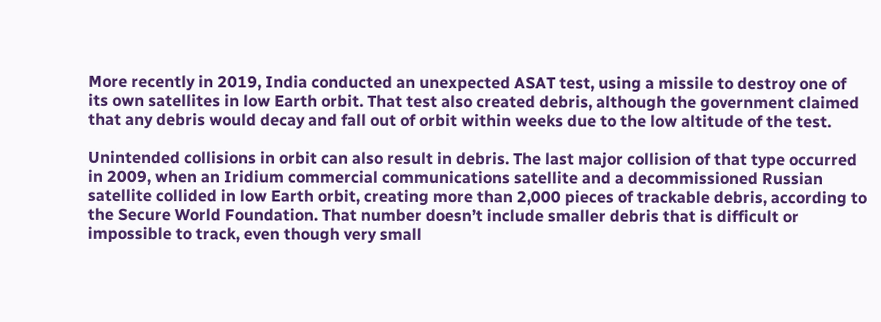More recently in 2019, India conducted an unexpected ASAT test, using a missile to destroy one of its own satellites in low Earth orbit. That test also created debris, although the government claimed that any debris would decay and fall out of orbit within weeks due to the low altitude of the test.

Unintended collisions in orbit can also result in debris. The last major collision of that type occurred in 2009, when an Iridium commercial communications satellite and a decommissioned Russian satellite collided in low Earth orbit, creating more than 2,000 pieces of trackable debris, according to the Secure World Foundation. That number doesn’t include smaller debris that is difficult or impossible to track, even though very small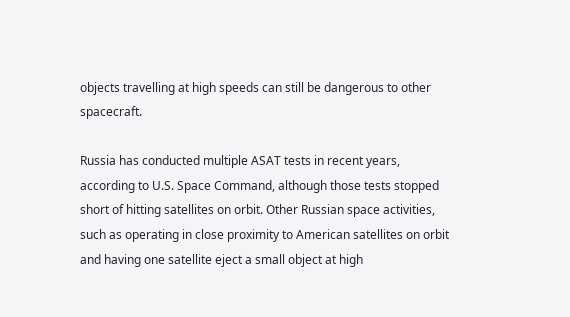objects travelling at high speeds can still be dangerous to other spacecraft.

Russia has conducted multiple ASAT tests in recent years, according to U.S. Space Command, although those tests stopped short of hitting satellites on orbit. Other Russian space activities, such as operating in close proximity to American satellites on orbit and having one satellite eject a small object at high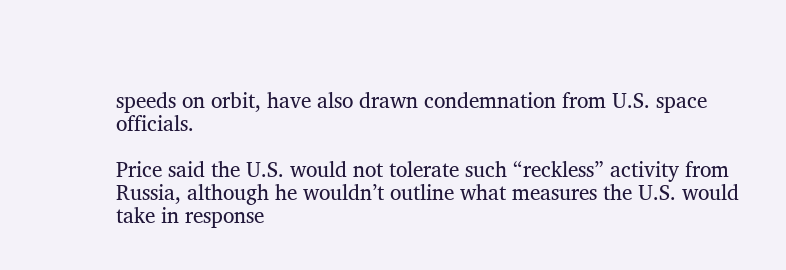speeds on orbit, have also drawn condemnation from U.S. space officials.

Price said the U.S. would not tolerate such “reckless” activity from Russia, although he wouldn’t outline what measures the U.S. would take in response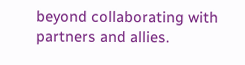beyond collaborating with partners and allies.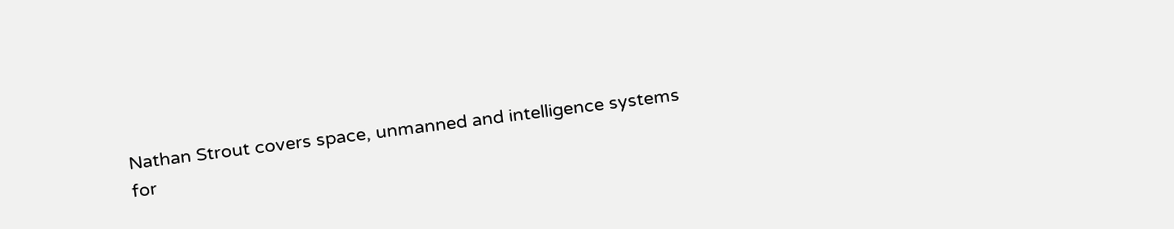Nathan Strout covers space, unmanned and intelligence systems for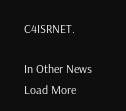C4ISRNET.

In Other News
Load More